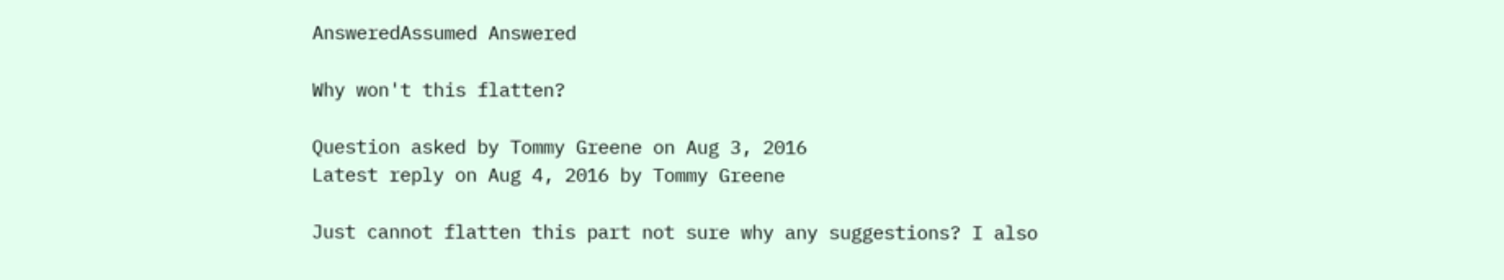AnsweredAssumed Answered

Why won't this flatten?

Question asked by Tommy Greene on Aug 3, 2016
Latest reply on Aug 4, 2016 by Tommy Greene

Just cannot flatten this part not sure why any suggestions? I also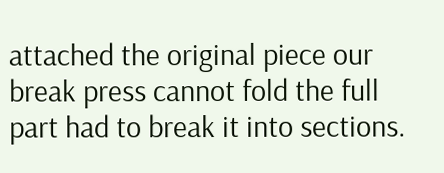attached the original piece our break press cannot fold the full part had to break it into sections.